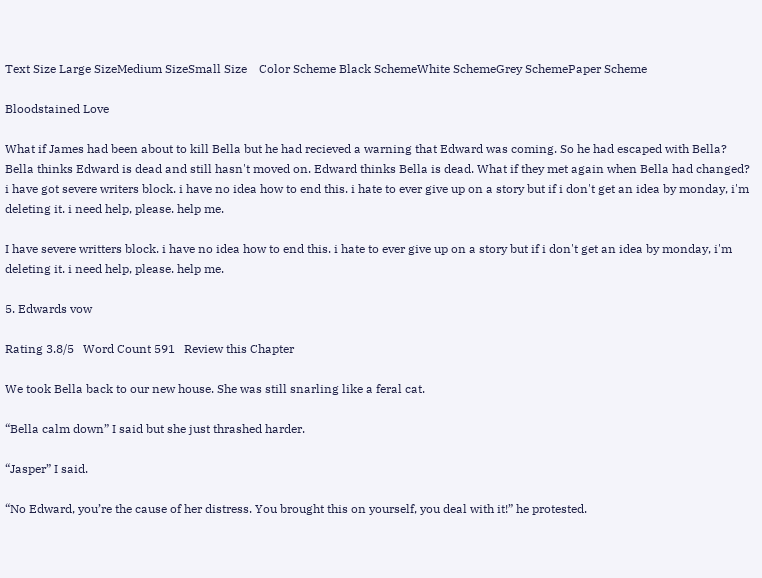Text Size Large SizeMedium SizeSmall Size    Color Scheme Black SchemeWhite SchemeGrey SchemePaper Scheme

Bloodstained Love

What if James had been about to kill Bella but he had recieved a warning that Edward was coming. So he had escaped with Bella? Bella thinks Edward is dead and still hasn't moved on. Edward thinks Bella is dead. What if they met again when Bella had changed? i have got severe writers block. i have no idea how to end this. i hate to ever give up on a story but if i don't get an idea by monday, i'm deleting it. i need help, please. help me.

I have severe writters block. i have no idea how to end this. i hate to ever give up on a story but if i don't get an idea by monday, i'm deleting it. i need help, please. help me.

5. Edwards vow

Rating 3.8/5   Word Count 591   Review this Chapter

We took Bella back to our new house. She was still snarling like a feral cat.

“Bella calm down” I said but she just thrashed harder.

“Jasper” I said.

“No Edward, you’re the cause of her distress. You brought this on yourself, you deal with it!” he protested.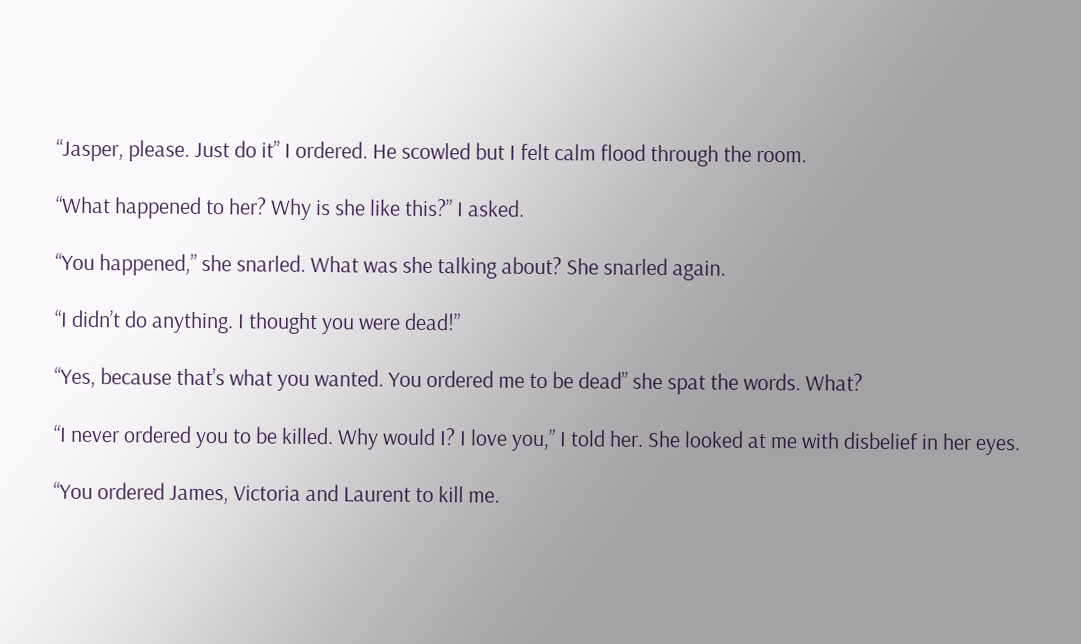“Jasper, please. Just do it” I ordered. He scowled but I felt calm flood through the room.

“What happened to her? Why is she like this?” I asked.

“You happened,” she snarled. What was she talking about? She snarled again.

“I didn’t do anything. I thought you were dead!”

“Yes, because that’s what you wanted. You ordered me to be dead” she spat the words. What?

“I never ordered you to be killed. Why would I? I love you,” I told her. She looked at me with disbelief in her eyes.

“You ordered James, Victoria and Laurent to kill me.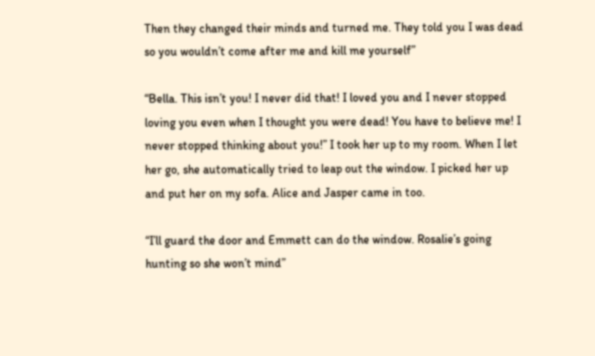Then they changed their minds and turned me. They told you I was dead so you wouldn’t come after me and kill me yourself”

“Bella. This isn’t you! I never did that! I loved you and I never stopped loving you even when I thought you were dead! You have to believe me! I never stopped thinking about you!” I took her up to my room. When I let her go, she automatically tried to leap out the window. I picked her up and put her on my sofa. Alice and Jasper came in too.

“I’ll guard the door and Emmett can do the window. Rosalie’s going hunting so she won’t mind”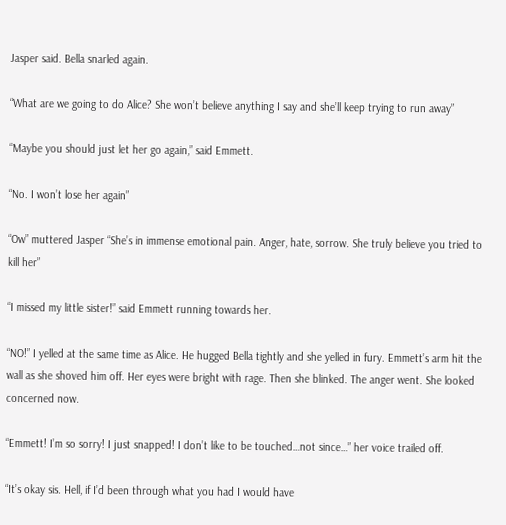Jasper said. Bella snarled again.

“What are we going to do Alice? She won’t believe anything I say and she’ll keep trying to run away”

“Maybe you should just let her go again,” said Emmett.

“No. I won’t lose her again”

“Ow” muttered Jasper “She’s in immense emotional pain. Anger, hate, sorrow. She truly believe you tried to kill her”

“I missed my little sister!” said Emmett running towards her.

“NO!” I yelled at the same time as Alice. He hugged Bella tightly and she yelled in fury. Emmett’s arm hit the wall as she shoved him off. Her eyes were bright with rage. Then she blinked. The anger went. She looked concerned now.

“Emmett! I’m so sorry! I just snapped! I don’t like to be touched…not since…” her voice trailed off.

“It’s okay sis. Hell, if I’d been through what you had I would have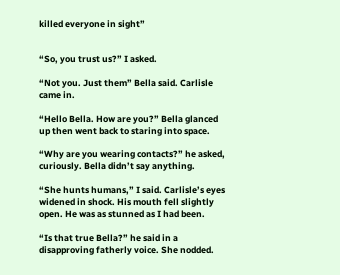killed everyone in sight”


“So, you trust us?” I asked.

“Not you. Just them” Bella said. Carlisle came in.

“Hello Bella. How are you?” Bella glanced up then went back to staring into space.

“Why are you wearing contacts?” he asked, curiously. Bella didn’t say anything.

“She hunts humans,” I said. Carlisle’s eyes widened in shock. His mouth fell slightly open. He was as stunned as I had been.

“Is that true Bella?” he said in a disapproving fatherly voice. She nodded.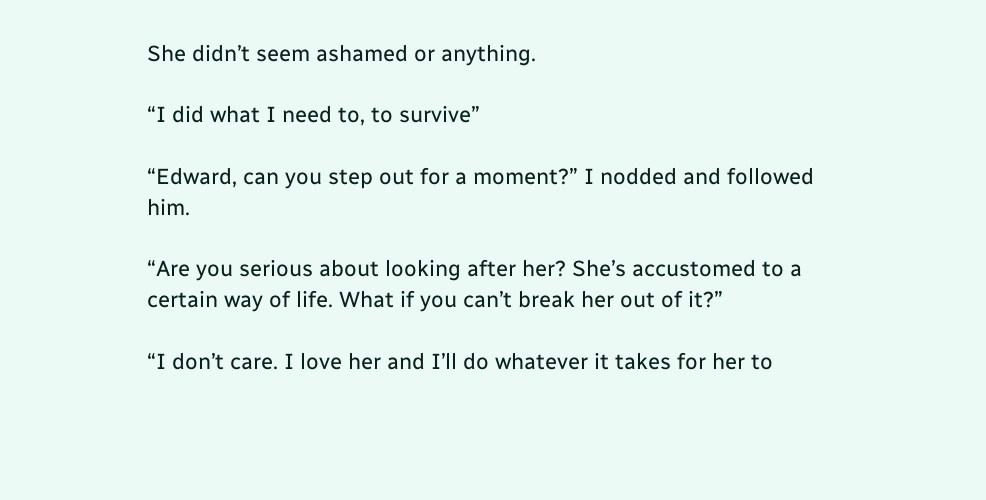She didn’t seem ashamed or anything.

“I did what I need to, to survive”

“Edward, can you step out for a moment?” I nodded and followed him.

“Are you serious about looking after her? She’s accustomed to a certain way of life. What if you can’t break her out of it?”

“I don’t care. I love her and I’ll do whatever it takes for her to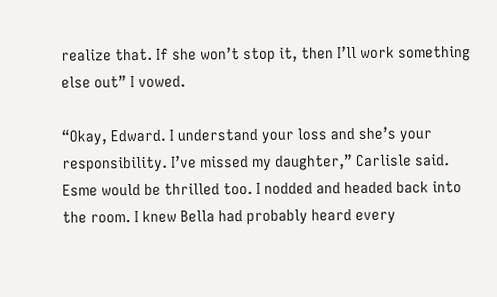realize that. If she won’t stop it, then I’ll work something else out” I vowed.

“Okay, Edward. I understand your loss and she’s your responsibility. I’ve missed my daughter,” Carlisle said. Esme would be thrilled too. I nodded and headed back into the room. I knew Bella had probably heard every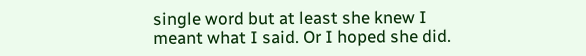single word but at least she knew I meant what I said. Or I hoped she did.